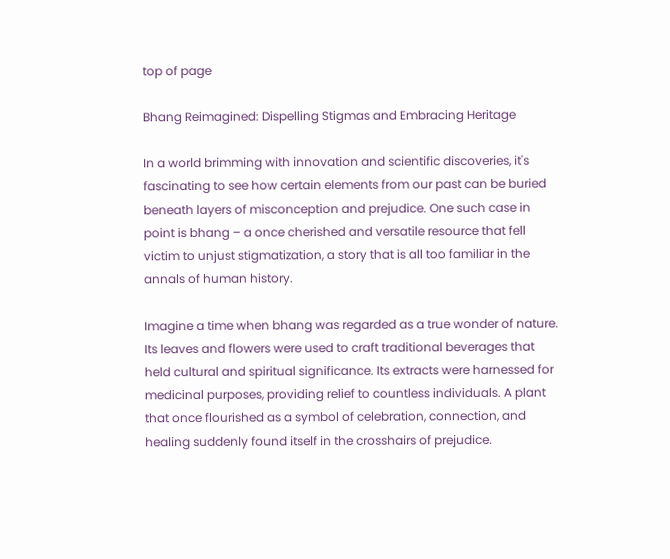top of page

Bhang Reimagined: Dispelling Stigmas and Embracing Heritage

In a world brimming with innovation and scientific discoveries, it's fascinating to see how certain elements from our past can be buried beneath layers of misconception and prejudice. One such case in point is bhang – a once cherished and versatile resource that fell victim to unjust stigmatization, a story that is all too familiar in the annals of human history.

Imagine a time when bhang was regarded as a true wonder of nature. Its leaves and flowers were used to craft traditional beverages that held cultural and spiritual significance. Its extracts were harnessed for medicinal purposes, providing relief to countless individuals. A plant that once flourished as a symbol of celebration, connection, and healing suddenly found itself in the crosshairs of prejudice.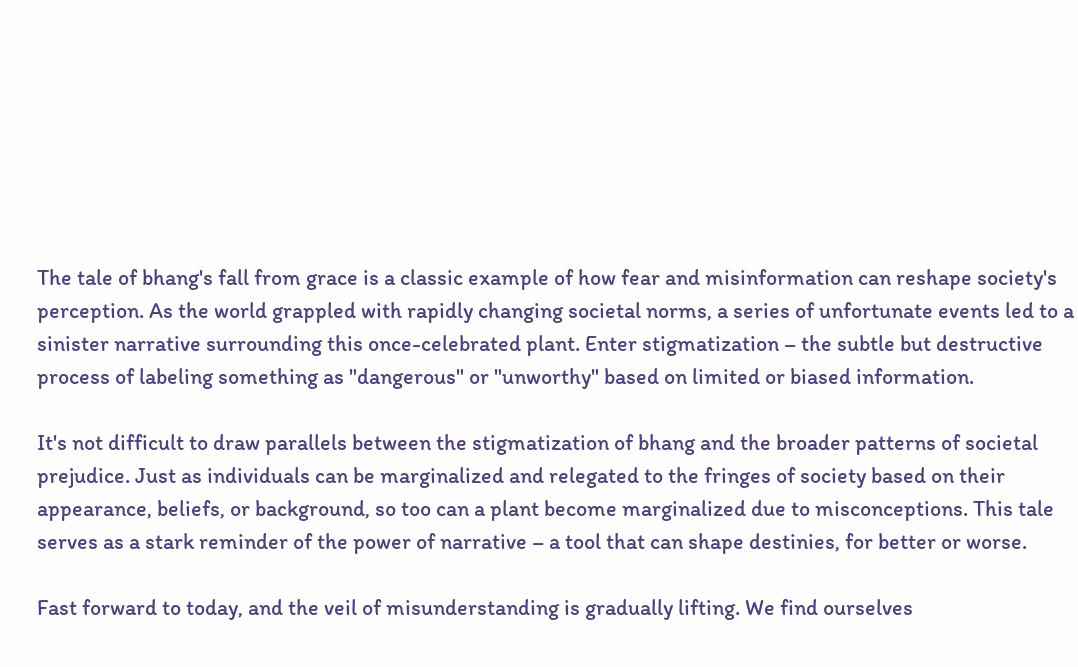The tale of bhang's fall from grace is a classic example of how fear and misinformation can reshape society's perception. As the world grappled with rapidly changing societal norms, a series of unfortunate events led to a sinister narrative surrounding this once-celebrated plant. Enter stigmatization – the subtle but destructive process of labeling something as "dangerous" or "unworthy" based on limited or biased information.

It's not difficult to draw parallels between the stigmatization of bhang and the broader patterns of societal prejudice. Just as individuals can be marginalized and relegated to the fringes of society based on their appearance, beliefs, or background, so too can a plant become marginalized due to misconceptions. This tale serves as a stark reminder of the power of narrative – a tool that can shape destinies, for better or worse.

Fast forward to today, and the veil of misunderstanding is gradually lifting. We find ourselves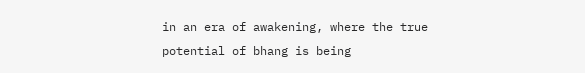in an era of awakening, where the true potential of bhang is being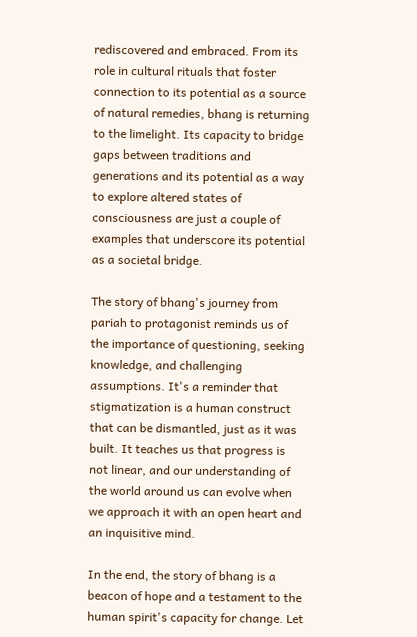rediscovered and embraced. From its role in cultural rituals that foster connection to its potential as a source of natural remedies, bhang is returning to the limelight. Its capacity to bridge gaps between traditions and generations and its potential as a way to explore altered states of consciousness are just a couple of examples that underscore its potential as a societal bridge.

The story of bhang's journey from pariah to protagonist reminds us of the importance of questioning, seeking knowledge, and challenging assumptions. It's a reminder that stigmatization is a human construct that can be dismantled, just as it was built. It teaches us that progress is not linear, and our understanding of the world around us can evolve when we approach it with an open heart and an inquisitive mind.

In the end, the story of bhang is a beacon of hope and a testament to the human spirit's capacity for change. Let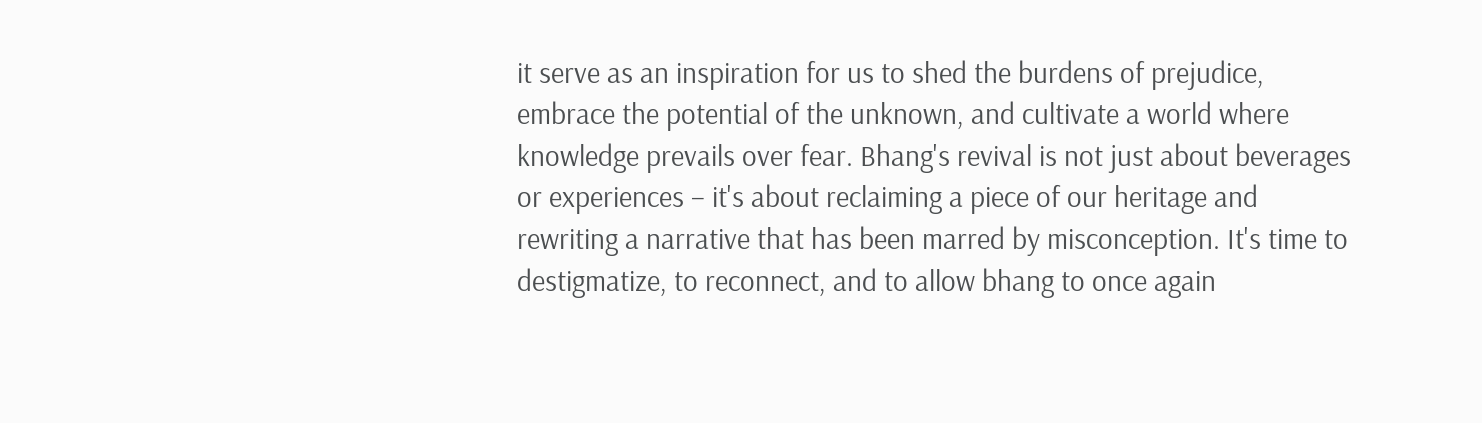it serve as an inspiration for us to shed the burdens of prejudice, embrace the potential of the unknown, and cultivate a world where knowledge prevails over fear. Bhang's revival is not just about beverages or experiences – it's about reclaiming a piece of our heritage and rewriting a narrative that has been marred by misconception. It's time to destigmatize, to reconnect, and to allow bhang to once again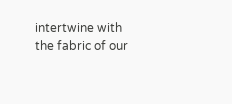intertwine with the fabric of our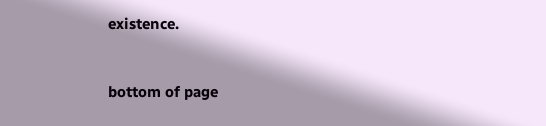existence.



bottom of page